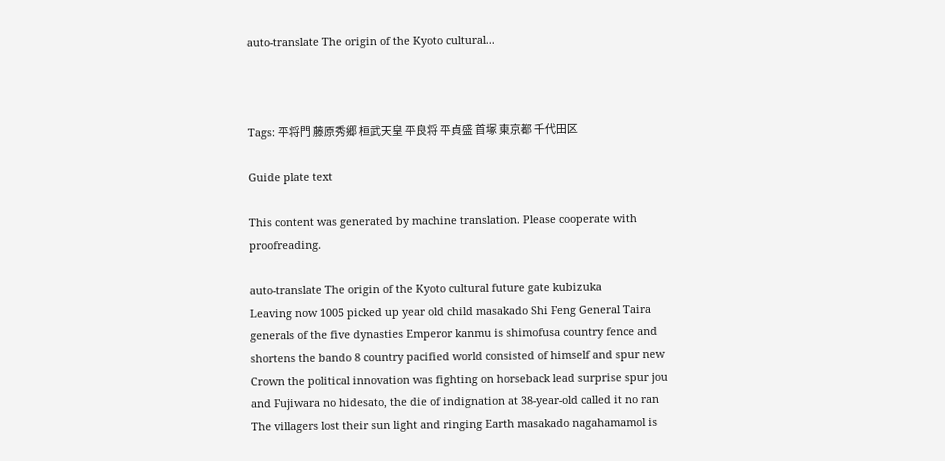auto-translate The origin of the Kyoto cultural...



Tags: 平将門 藤原秀郷 桓武天皇 平良将 平貞盛 首塚 東京都 千代田区

Guide plate text

This content was generated by machine translation. Please cooperate with proofreading.

auto-translate The origin of the Kyoto cultural future gate kubizuka
Leaving now 1005 picked up year old child masakado Shi Feng General Taira generals of the five dynasties Emperor kanmu is shimofusa country fence and shortens the bando 8 country pacified world consisted of himself and spur new Crown the political innovation was fighting on horseback lead surprise spur jou and Fujiwara no hidesato, the die of indignation at 38-year-old called it no ran
The villagers lost their sun light and ringing Earth masakado nagahamamol is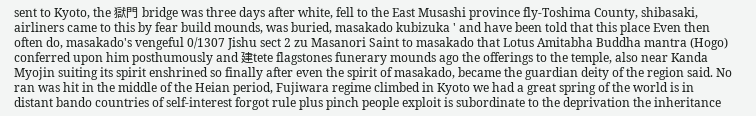sent to Kyoto, the 獄門 bridge was three days after white, fell to the East Musashi province fly-Toshima County, shibasaki, airliners came to this by fear build mounds, was buried, masakado kubizuka ' and have been told that this place Even then often do, masakado's vengeful 0/1307 Jishu sect 2 zu Masanori Saint to masakado that Lotus Amitabha Buddha mantra (Hogo) conferred upon him posthumously and 建tete flagstones funerary mounds ago the offerings to the temple, also near Kanda Myojin suiting its spirit enshrined so finally after even the spirit of masakado, became the guardian deity of the region said. No ran was hit in the middle of the Heian period, Fujiwara regime climbed in Kyoto we had a great spring of the world is in distant bando countries of self-interest forgot rule plus pinch people exploit is subordinate to the deprivation the inheritance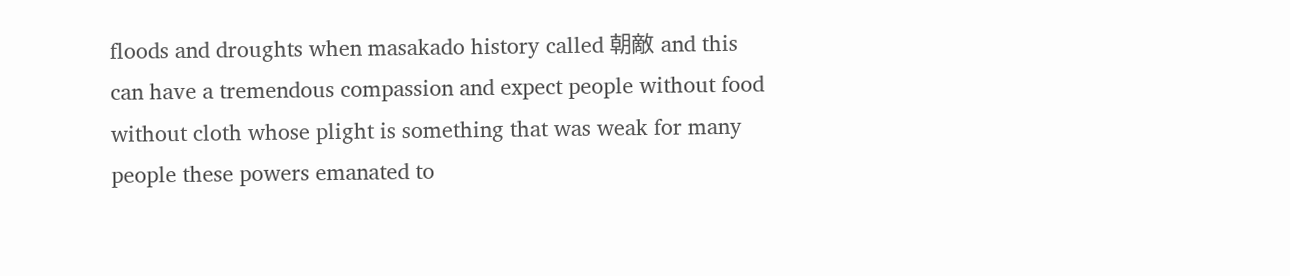floods and droughts when masakado history called 朝敵 and this can have a tremendous compassion and expect people without food without cloth whose plight is something that was weak for many people these powers emanated to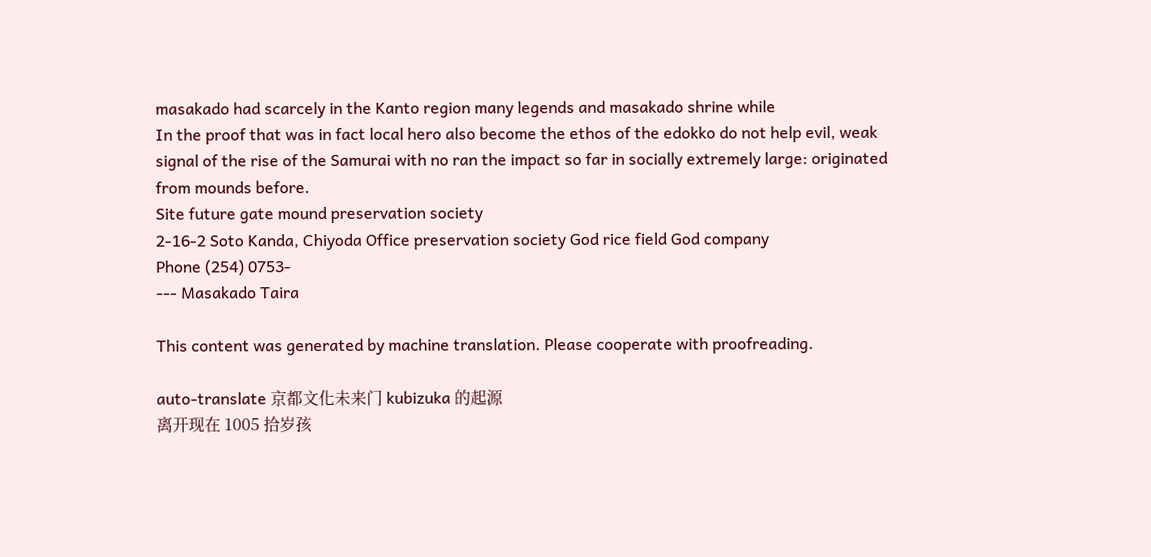masakado had scarcely in the Kanto region many legends and masakado shrine while
In the proof that was in fact local hero also become the ethos of the edokko do not help evil, weak signal of the rise of the Samurai with no ran the impact so far in socially extremely large: originated from mounds before.
Site future gate mound preservation society
2-16-2 Soto Kanda, Chiyoda Office preservation society God rice field God company
Phone (254) 0753-
--- Masakado Taira

This content was generated by machine translation. Please cooperate with proofreading.

auto-translate 京都文化未来门 kubizuka 的起源
离开现在 1005 拾岁孩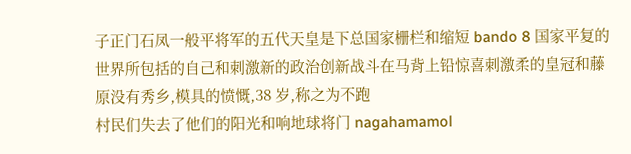子正门石凤一般平将军的五代天皇是下总国家栅栏和缩短 bando 8 国家平复的世界所包括的自己和刺激新的政治创新战斗在马背上铅惊喜刺激柔的皇冠和藤原没有秀乡,模具的愤慨,38 岁,称之为不跑
村民们失去了他们的阳光和响地球将门 nagahamamol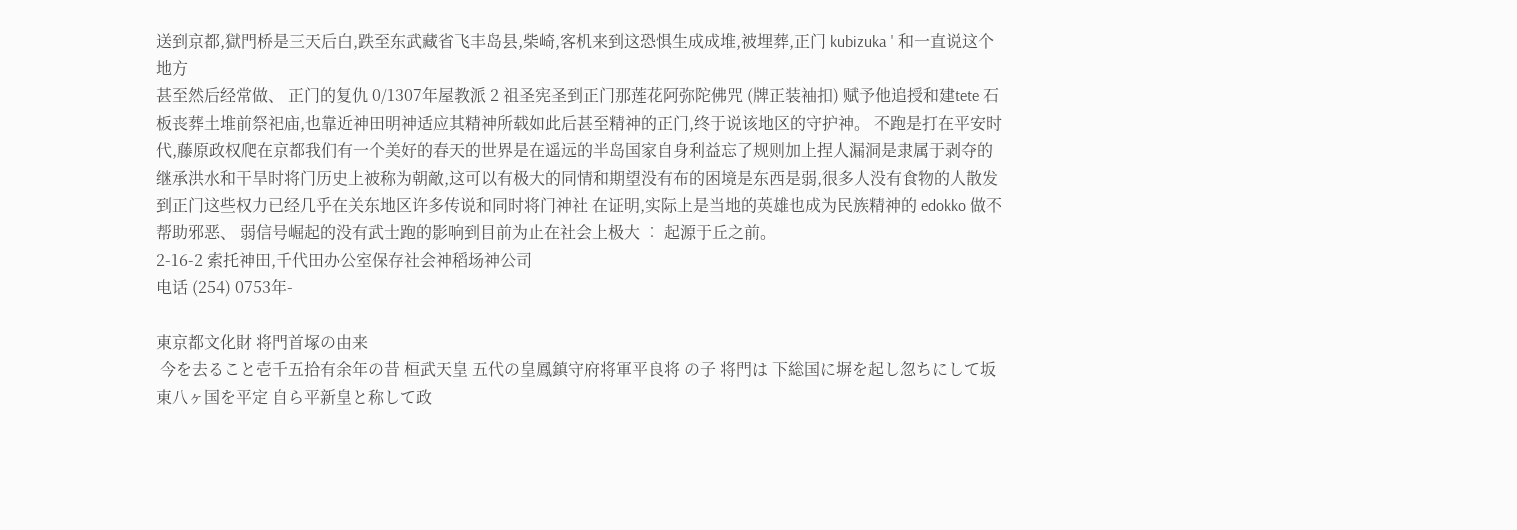送到京都,獄門桥是三天后白,跌至东武藏省飞丰岛县,柴崎,客机来到这恐惧生成成堆,被埋葬,正门 kubizuka ' 和一直说这个地方
甚至然后经常做、 正门的复仇 0/1307年屋教派 2 祖圣宪圣到正门那莲花阿弥陀佛咒 (牌正装袖扣) 赋予他追授和建tete 石板丧葬土堆前祭祀庙,也靠近神田明神适应其精神所载如此后甚至精神的正门,终于说该地区的守护神。 不跑是打在平安时代,藤原政权爬在京都我们有一个美好的春天的世界是在遥远的半岛国家自身利益忘了规则加上捏人漏洞是隶属于剥夺的继承洪水和干旱时将门历史上被称为朝敵,这可以有极大的同情和期望没有布的困境是东西是弱,很多人没有食物的人散发到正门这些权力已经几乎在关东地区许多传说和同时将门神社 在证明,实际上是当地的英雄也成为民族精神的 edokko 做不帮助邪恶、 弱信号崛起的没有武士跑的影响到目前为止在社会上极大 ︰ 起源于丘之前。
2-16-2 索托神田,千代田办公室保存社会神稻场神公司
电话 (254) 0753年-

東京都文化財 将門首塚の由来
 今を去ること壱千五拾有余年の昔 桓武天皇 五代の皇鳳鎮守府将軍平良将 の子 将門は 下総国に塀を起し忽ちにして坂東八ヶ国を平定 自ら平新皇と称して政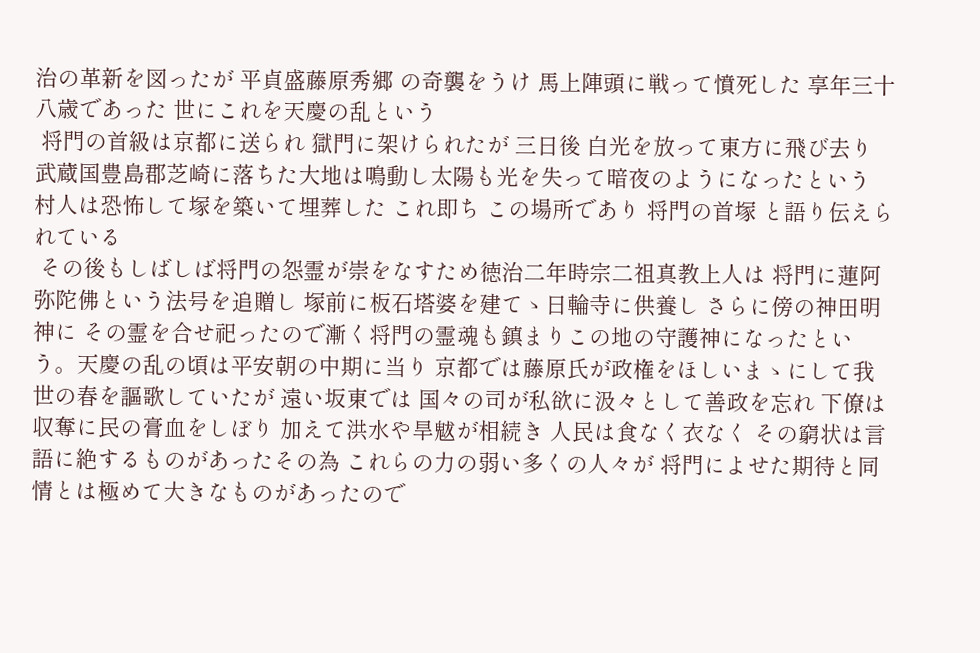治の革新を図ったが 平貞盛藤原秀郷 の奇襲をうけ 馬上陣頭に戦って憤死した 享年三十八歳であった 世にこれを天慶の乱という
 将門の首級は京都に送られ 獄門に架けられたが 三日後 白光を放って東方に飛び去り 武蔵国豊島郡芝崎に落ちた大地は鳴動し太陽も光を失って暗夜のようになったという 村人は恐怖して塚を築いて埋葬した これ即ち この場所であり 将門の首塚 と語り伝えられている
 その後もしばしば将門の怨霊が崇をなすため徳治二年時宗二祖真教上人は 将門に蓮阿弥陀佛という法号を追贈し 塚前に板石塔婆を建てゝ日輪寺に供養し さらに傍の神田明神に その霊を合せ祀ったので漸く将門の霊魂も鎮まりこの地の守護神になったという。天慶の乱の頃は平安朝の中期に当り 京都では藤原氏が政権をほしいまゝにして我世の春を謳歌していたが 遠い坂東では 国々の司が私欲に汲々として善政を忘れ 下僚は収奪に民の膏血をしぼり 加えて洪水や旱魃が相続き 人民は食なく衣なく その窮状は言語に絶するものがあったその為 これらの力の弱い多くの人々が 将門によせた期待と同情とは極めて大きなものがあったので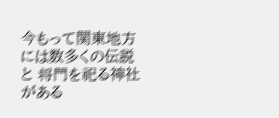今もって関東地方には数多くの伝説と 将門を祀る神社がある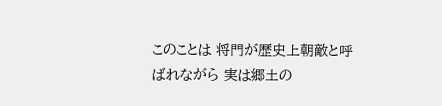このことは 将門が歴史上朝敵と呼ばれながら 実は郷土の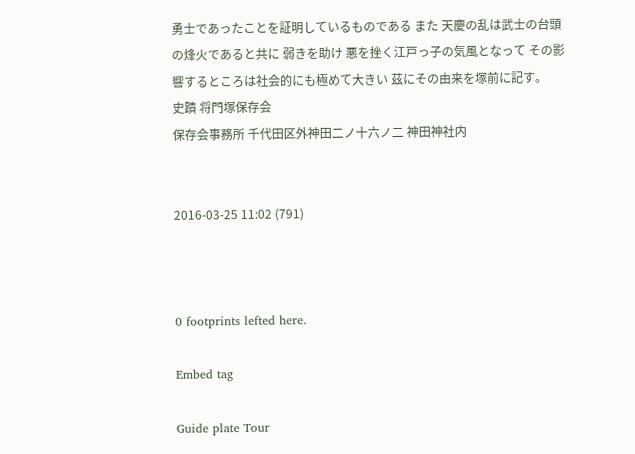勇士であったことを証明しているものである また 天慶の乱は武士の台頭の烽火であると共に 弱きを助け 悪を挫く江戸っ子の気風となって その影響するところは社会的にも極めて大きい 茲にその由来を塚前に記す。
史蹟 将門塚保存会
保存会事務所 千代田区外神田二ノ十六ノ二 神田神社内


2016-03-25 11:02 (791)



0 footprints lefted here.

Embed tag

Guide plate Tour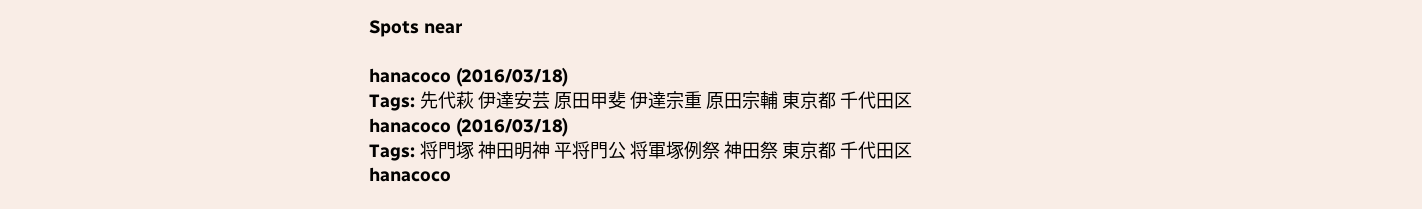Spots near

hanacoco (2016/03/18)
Tags: 先代萩 伊達安芸 原田甲斐 伊達宗重 原田宗輔 東京都 千代田区
hanacoco (2016/03/18)
Tags: 将門塚 神田明神 平将門公 将軍塚例祭 神田祭 東京都 千代田区
hanacoco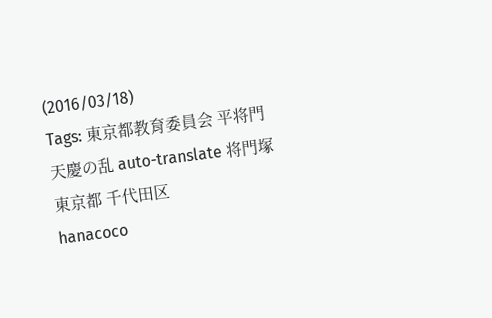(2016/03/18)
Tags: 東京都教育委員会 平将門 天慶の乱 auto-translate 将門塚 東京都 千代田区
hanacoco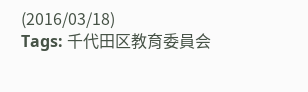(2016/03/18)
Tags: 千代田区教育委員会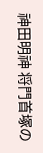神田明神 将門首塚の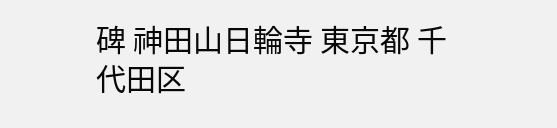碑 神田山日輪寺 東京都 千代田区